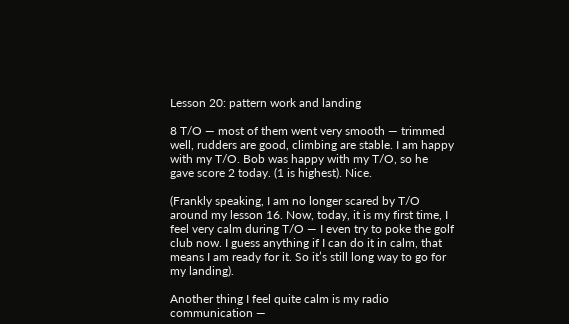Lesson 20: pattern work and landing

8 T/O — most of them went very smooth — trimmed well, rudders are good, climbing are stable. I am happy with my T/O. Bob was happy with my T/O, so he gave score 2 today. (1 is highest). Nice.

(Frankly speaking, I am no longer scared by T/O around my lesson 16. Now, today, it is my first time, I feel very calm during T/O — I even try to poke the golf club now. I guess anything if I can do it in calm, that means I am ready for it. So it’s still long way to go for my landing).

Another thing I feel quite calm is my radio communication —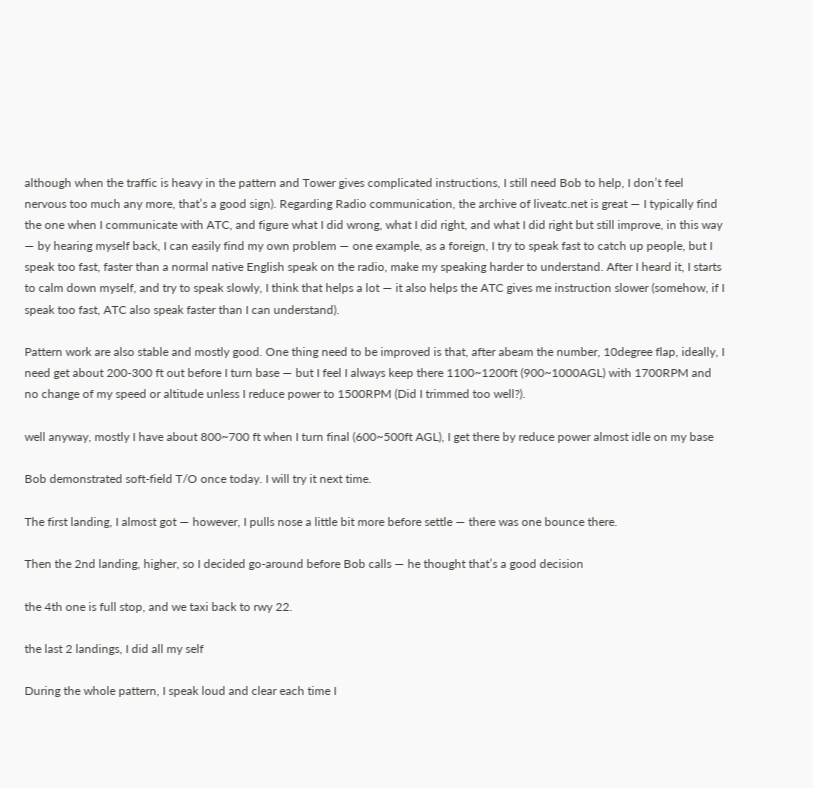although when the traffic is heavy in the pattern and Tower gives complicated instructions, I still need Bob to help, I don’t feel nervous too much any more, that’s a good sign). Regarding Radio communication, the archive of liveatc.net is great — I typically find the one when I communicate with ATC, and figure what I did wrong, what I did right, and what I did right but still improve, in this way — by hearing myself back, I can easily find my own problem — one example, as a foreign, I try to speak fast to catch up people, but I speak too fast, faster than a normal native English speak on the radio, make my speaking harder to understand. After I heard it, I starts to calm down myself, and try to speak slowly, I think that helps a lot — it also helps the ATC gives me instruction slower (somehow, if I speak too fast, ATC also speak faster than I can understand).

Pattern work are also stable and mostly good. One thing need to be improved is that, after abeam the number, 10degree flap, ideally, I need get about 200-300 ft out before I turn base — but I feel I always keep there 1100~1200ft (900~1000AGL) with 1700RPM and no change of my speed or altitude unless I reduce power to 1500RPM (Did I trimmed too well?).

well anyway, mostly I have about 800~700 ft when I turn final (600~500ft AGL), I get there by reduce power almost idle on my base

Bob demonstrated soft-field T/O once today. I will try it next time.

The first landing, I almost got — however, I pulls nose a little bit more before settle — there was one bounce there.

Then the 2nd landing, higher, so I decided go-around before Bob calls — he thought that’s a good decision

the 4th one is full stop, and we taxi back to rwy 22.

the last 2 landings, I did all my self

During the whole pattern, I speak loud and clear each time I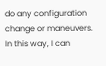do any configuration change or maneuvers. In this way, I can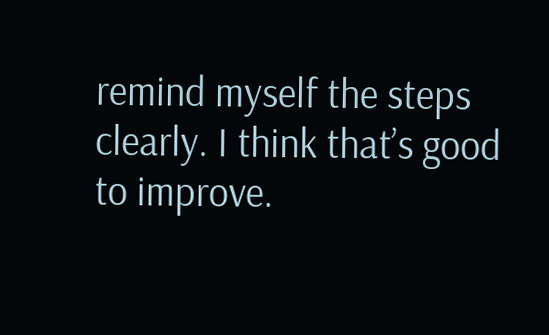remind myself the steps clearly. I think that’s good to improve.